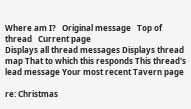Where am I?   Original message   Top of thread   Current page
Displays all thread messages Displays thread map That to which this responds This thread's lead message Your most recent Tavern page

re: Christmas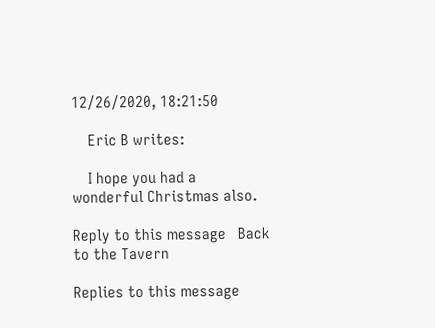12/26/2020, 18:21:50

    Eric B writes:

    I hope you had a wonderful Christmas also.

Reply to this message   Back to the Tavern

Replies to this message